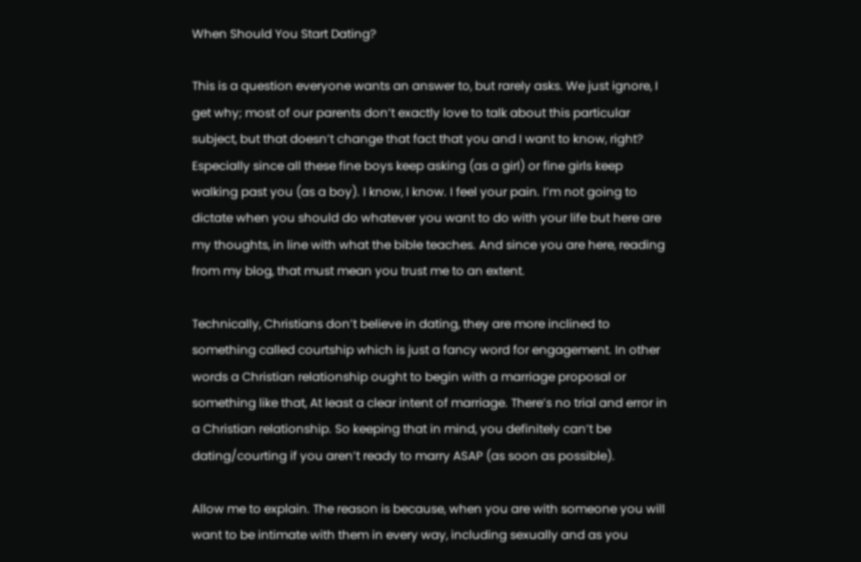When Should You Start Dating?

This is a question everyone wants an answer to, but rarely asks. We just ignore, I get why; most of our parents don’t exactly love to talk about this particular subject, but that doesn’t change that fact that you and I want to know, right? Especially since all these fine boys keep asking (as a girl) or fine girls keep walking past you (as a boy). I know, I know. I feel your pain. I’m not going to dictate when you should do whatever you want to do with your life but here are my thoughts, in line with what the bible teaches. And since you are here, reading from my blog, that must mean you trust me to an extent.

Technically, Christians don’t believe in dating, they are more inclined to something called courtship which is just a fancy word for engagement. In other words a Christian relationship ought to begin with a marriage proposal or something like that, At least a clear intent of marriage. There’s no trial and error in a Christian relationship. So keeping that in mind, you definitely can’t be dating/courting if you aren’t ready to marry ASAP (as soon as possible).

Allow me to explain. The reason is because, when you are with someone you will want to be intimate with them in every way, including sexually and as you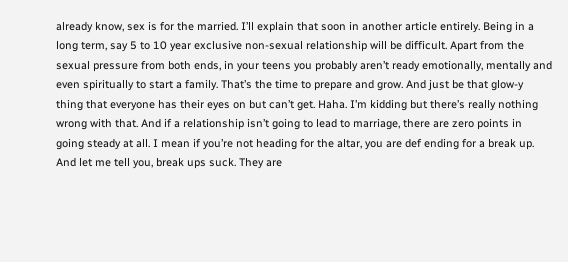already know, sex is for the married. I’ll explain that soon in another article entirely. Being in a long term, say 5 to 10 year exclusive non-sexual relationship will be difficult. Apart from the sexual pressure from both ends, in your teens you probably aren’t ready emotionally, mentally and even spiritually to start a family. That’s the time to prepare and grow. And just be that glow-y thing that everyone has their eyes on but can’t get. Haha. I’m kidding but there’s really nothing wrong with that. And if a relationship isn’t going to lead to marriage, there are zero points in going steady at all. I mean if you’re not heading for the altar, you are def ending for a break up. And let me tell you, break ups suck. They are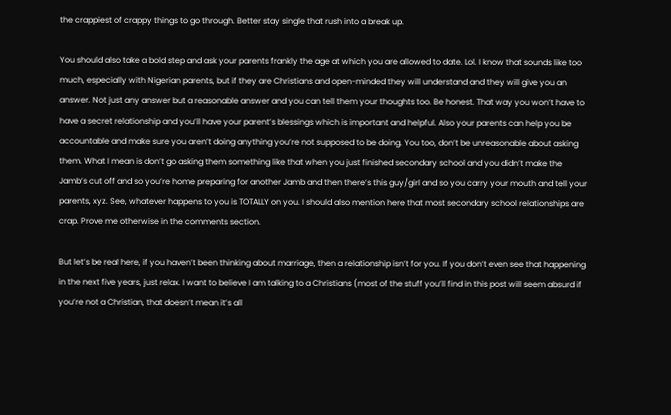the crappiest of crappy things to go through. Better stay single that rush into a break up.

You should also take a bold step and ask your parents frankly the age at which you are allowed to date. Lol. I know that sounds like too much, especially with Nigerian parents, but if they are Christians and open-minded they will understand and they will give you an answer. Not just any answer but a reasonable answer and you can tell them your thoughts too. Be honest. That way you won’t have to have a secret relationship and you’ll have your parent’s blessings which is important and helpful. Also your parents can help you be accountable and make sure you aren’t doing anything you’re not supposed to be doing. You too, don’t be unreasonable about asking them. What I mean is don’t go asking them something like that when you just finished secondary school and you didn’t make the Jamb’s cut off and so you’re home preparing for another Jamb and then there’s this guy/girl and so you carry your mouth and tell your parents, xyz. See, whatever happens to you is TOTALLY on you. I should also mention here that most secondary school relationships are crap. Prove me otherwise in the comments section.

But let’s be real here, if you haven’t been thinking about marriage, then a relationship isn’t for you. If you don’t even see that happening in the next five years, just relax. I want to believe I am talking to a Christians (most of the stuff you’ll find in this post will seem absurd if you’re not a Christian, that doesn’t mean it’s all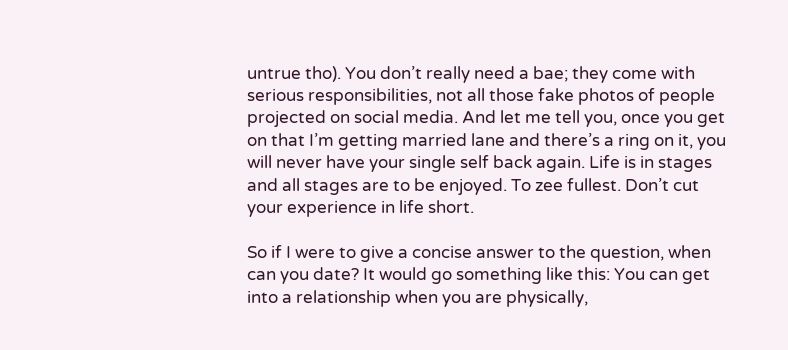untrue tho). You don’t really need a bae; they come with serious responsibilities, not all those fake photos of people projected on social media. And let me tell you, once you get on that I’m getting married lane and there’s a ring on it, you will never have your single self back again. Life is in stages and all stages are to be enjoyed. To zee fullest. Don’t cut your experience in life short.

So if I were to give a concise answer to the question, when can you date? It would go something like this: You can get into a relationship when you are physically,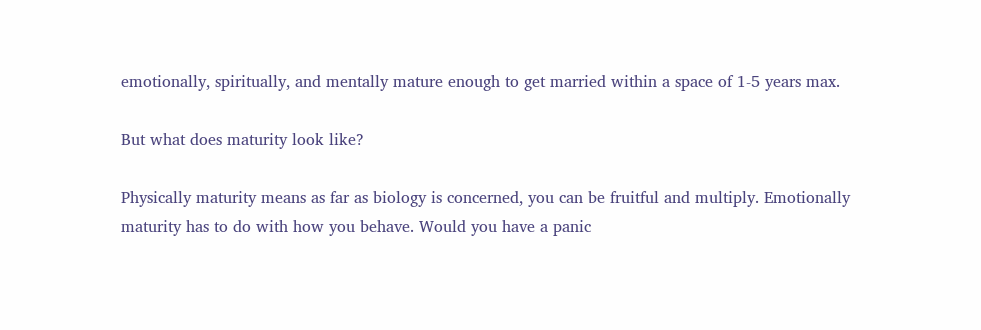emotionally, spiritually, and mentally mature enough to get married within a space of 1-5 years max.

But what does maturity look like?

Physically maturity means as far as biology is concerned, you can be fruitful and multiply. Emotionally maturity has to do with how you behave. Would you have a panic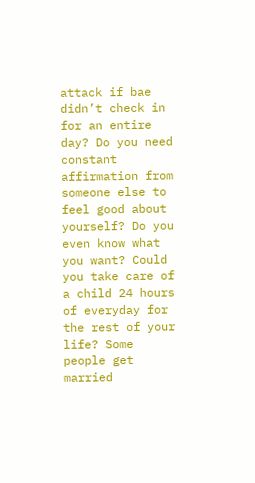attack if bae didn’t check in for an entire day? Do you need constant affirmation from someone else to feel good about yourself? Do you even know what you want? Could you take care of a child 24 hours of everyday for the rest of your life? Some people get married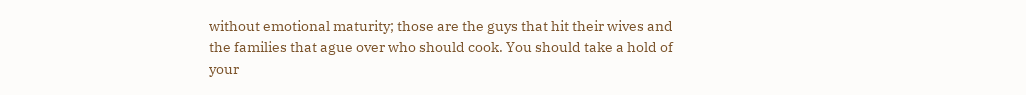without emotional maturity; those are the guys that hit their wives and the families that ague over who should cook. You should take a hold of your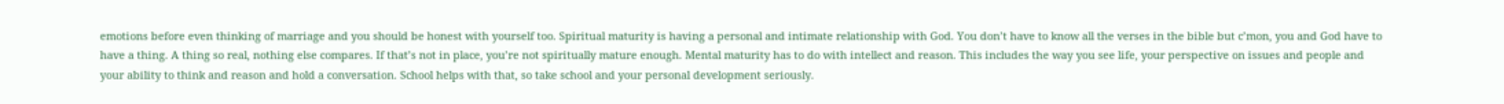emotions before even thinking of marriage and you should be honest with yourself too. Spiritual maturity is having a personal and intimate relationship with God. You don’t have to know all the verses in the bible but c’mon, you and God have to have a thing. A thing so real, nothing else compares. If that’s not in place, you’re not spiritually mature enough. Mental maturity has to do with intellect and reason. This includes the way you see life, your perspective on issues and people and your ability to think and reason and hold a conversation. School helps with that, so take school and your personal development seriously.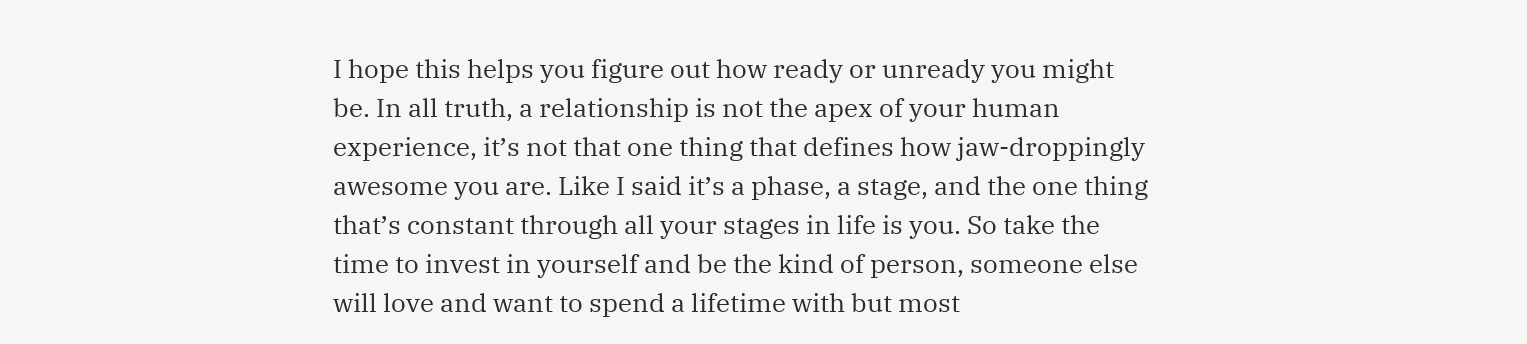I hope this helps you figure out how ready or unready you might be. In all truth, a relationship is not the apex of your human experience, it’s not that one thing that defines how jaw-droppingly awesome you are. Like I said it’s a phase, a stage, and the one thing that’s constant through all your stages in life is you. So take the time to invest in yourself and be the kind of person, someone else will love and want to spend a lifetime with but most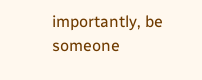importantly, be someone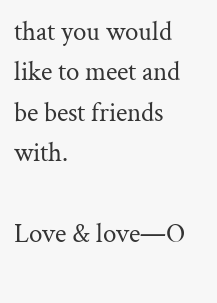that you would like to meet and be best friends with.

Love & love—O